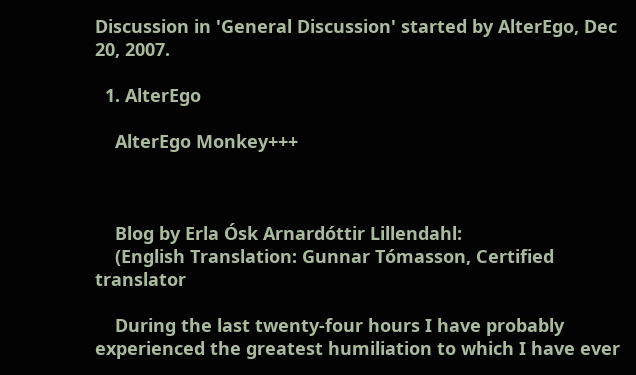Discussion in 'General Discussion' started by AlterEgo, Dec 20, 2007.

  1. AlterEgo

    AlterEgo Monkey+++



    Blog by Erla Ósk Arnardóttir Lillendahl:
    (English Translation: Gunnar Tómasson, Certified translator

    During the last twenty-four hours I have probably experienced the greatest humiliation to which I have ever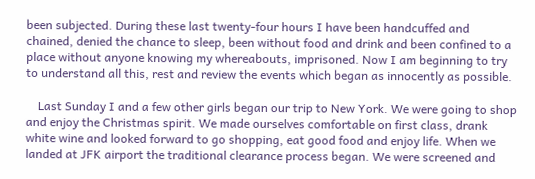been subjected. During these last twenty-four hours I have been handcuffed and chained, denied the chance to sleep, been without food and drink and been confined to a place without anyone knowing my whereabouts, imprisoned. Now I am beginning to try to understand all this, rest and review the events which began as innocently as possible.

    Last Sunday I and a few other girls began our trip to New York. We were going to shop and enjoy the Christmas spirit. We made ourselves comfortable on first class, drank white wine and looked forward to go shopping, eat good food and enjoy life. When we landed at JFK airport the traditional clearance process began. We were screened and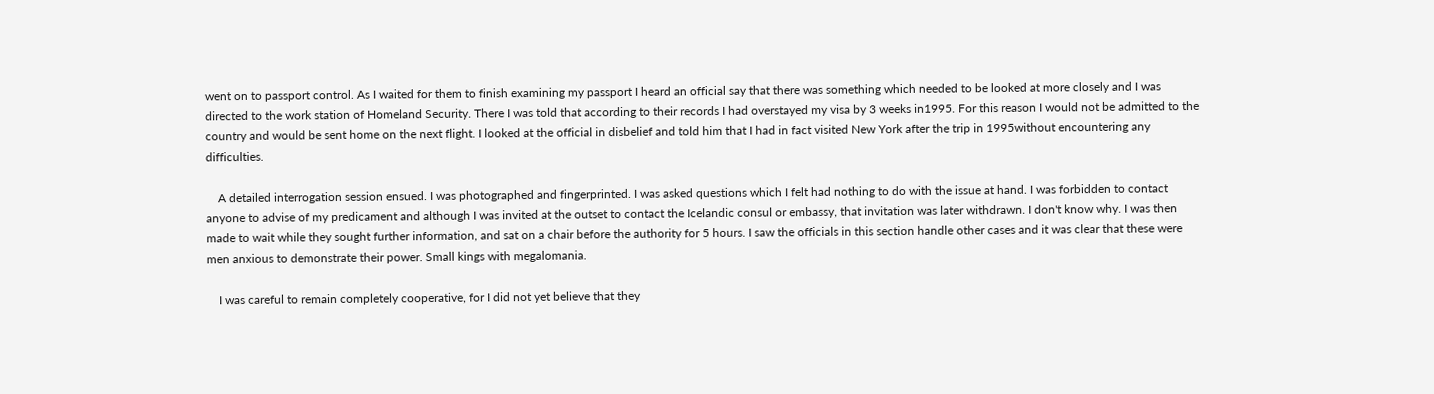went on to passport control. As I waited for them to finish examining my passport I heard an official say that there was something which needed to be looked at more closely and I was directed to the work station of Homeland Security. There I was told that according to their records I had overstayed my visa by 3 weeks in1995. For this reason I would not be admitted to the country and would be sent home on the next flight. I looked at the official in disbelief and told him that I had in fact visited New York after the trip in 1995without encountering any difficulties.

    A detailed interrogation session ensued. I was photographed and fingerprinted. I was asked questions which I felt had nothing to do with the issue at hand. I was forbidden to contact anyone to advise of my predicament and although I was invited at the outset to contact the Icelandic consul or embassy, that invitation was later withdrawn. I don't know why. I was then made to wait while they sought further information, and sat on a chair before the authority for 5 hours. I saw the officials in this section handle other cases and it was clear that these were men anxious to demonstrate their power. Small kings with megalomania.

    I was careful to remain completely cooperative, for I did not yet believe that they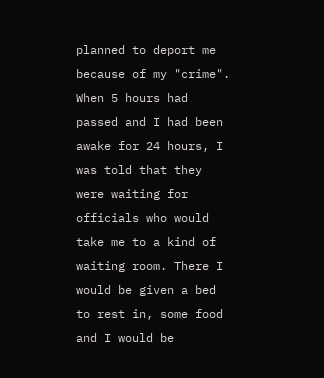planned to deport me because of my "crime". When 5 hours had passed and I had been awake for 24 hours, I was told that they were waiting for officials who would take me to a kind of waiting room. There I would be given a bed to rest in, some food and I would be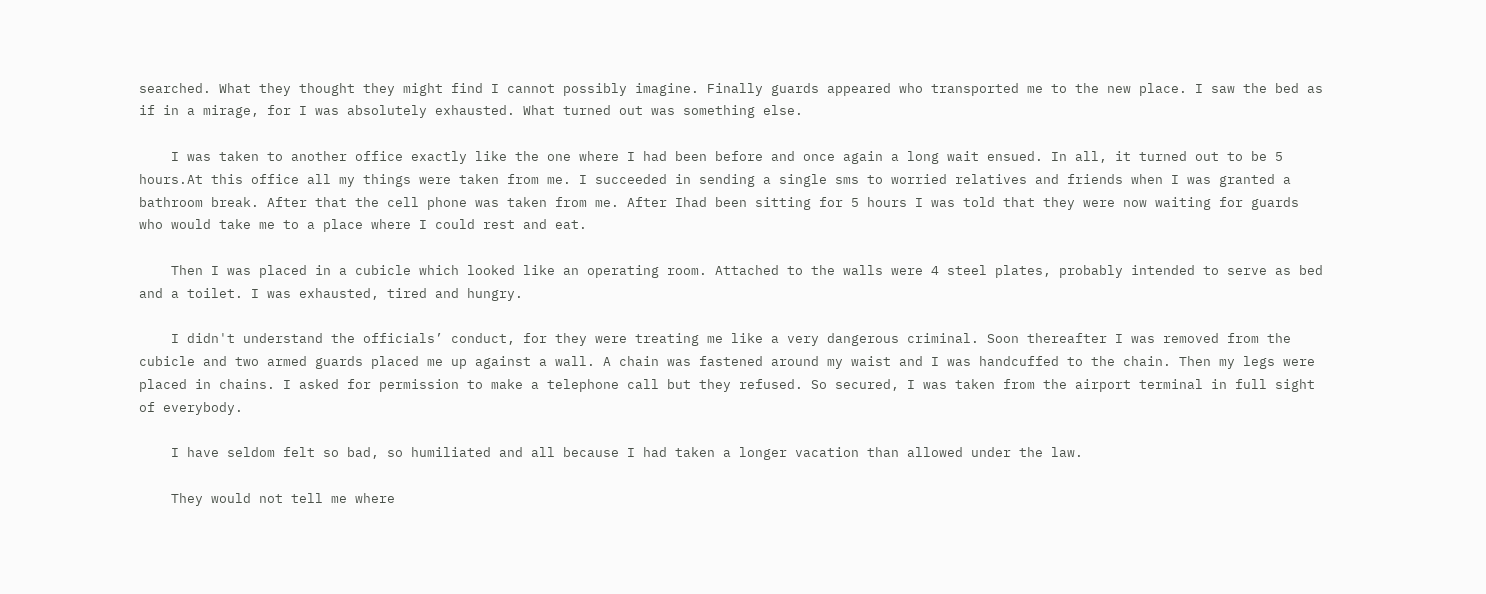searched. What they thought they might find I cannot possibly imagine. Finally guards appeared who transported me to the new place. I saw the bed as if in a mirage, for I was absolutely exhausted. What turned out was something else.

    I was taken to another office exactly like the one where I had been before and once again a long wait ensued. In all, it turned out to be 5 hours.At this office all my things were taken from me. I succeeded in sending a single sms to worried relatives and friends when I was granted a bathroom break. After that the cell phone was taken from me. After Ihad been sitting for 5 hours I was told that they were now waiting for guards who would take me to a place where I could rest and eat.

    Then I was placed in a cubicle which looked like an operating room. Attached to the walls were 4 steel plates, probably intended to serve as bed and a toilet. I was exhausted, tired and hungry.

    I didn't understand the officials’ conduct, for they were treating me like a very dangerous criminal. Soon thereafter I was removed from the cubicle and two armed guards placed me up against a wall. A chain was fastened around my waist and I was handcuffed to the chain. Then my legs were placed in chains. I asked for permission to make a telephone call but they refused. So secured, I was taken from the airport terminal in full sight of everybody.

    I have seldom felt so bad, so humiliated and all because I had taken a longer vacation than allowed under the law.

    They would not tell me where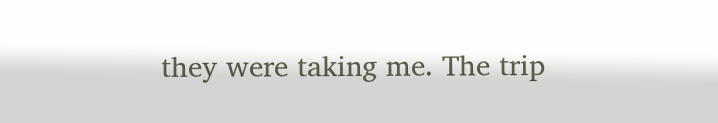they were taking me. The trip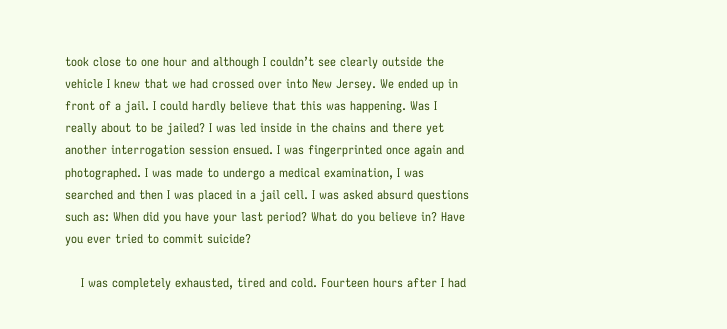took close to one hour and although I couldn’t see clearly outside the vehicle I knew that we had crossed over into New Jersey. We ended up in front of a jail. I could hardly believe that this was happening. Was I really about to be jailed? I was led inside in the chains and there yet another interrogation session ensued. I was fingerprinted once again and photographed. I was made to undergo a medical examination, I was searched and then I was placed in a jail cell. I was asked absurd questions such as: When did you have your last period? What do you believe in? Have you ever tried to commit suicide?

    I was completely exhausted, tired and cold. Fourteen hours after I had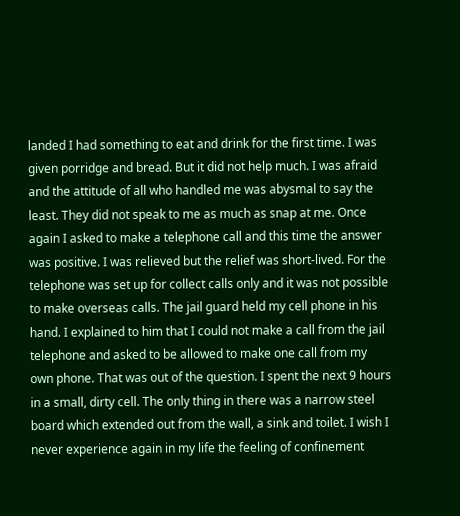landed I had something to eat and drink for the first time. I was given porridge and bread. But it did not help much. I was afraid and the attitude of all who handled me was abysmal to say the least. They did not speak to me as much as snap at me. Once again I asked to make a telephone call and this time the answer was positive. I was relieved but the relief was short-lived. For the telephone was set up for collect calls only and it was not possible to make overseas calls. The jail guard held my cell phone in his hand. I explained to him that I could not make a call from the jail telephone and asked to be allowed to make one call from my own phone. That was out of the question. I spent the next 9 hours in a small, dirty cell. The only thing in there was a narrow steel board which extended out from the wall, a sink and toilet. I wish I never experience again in my life the feeling of confinement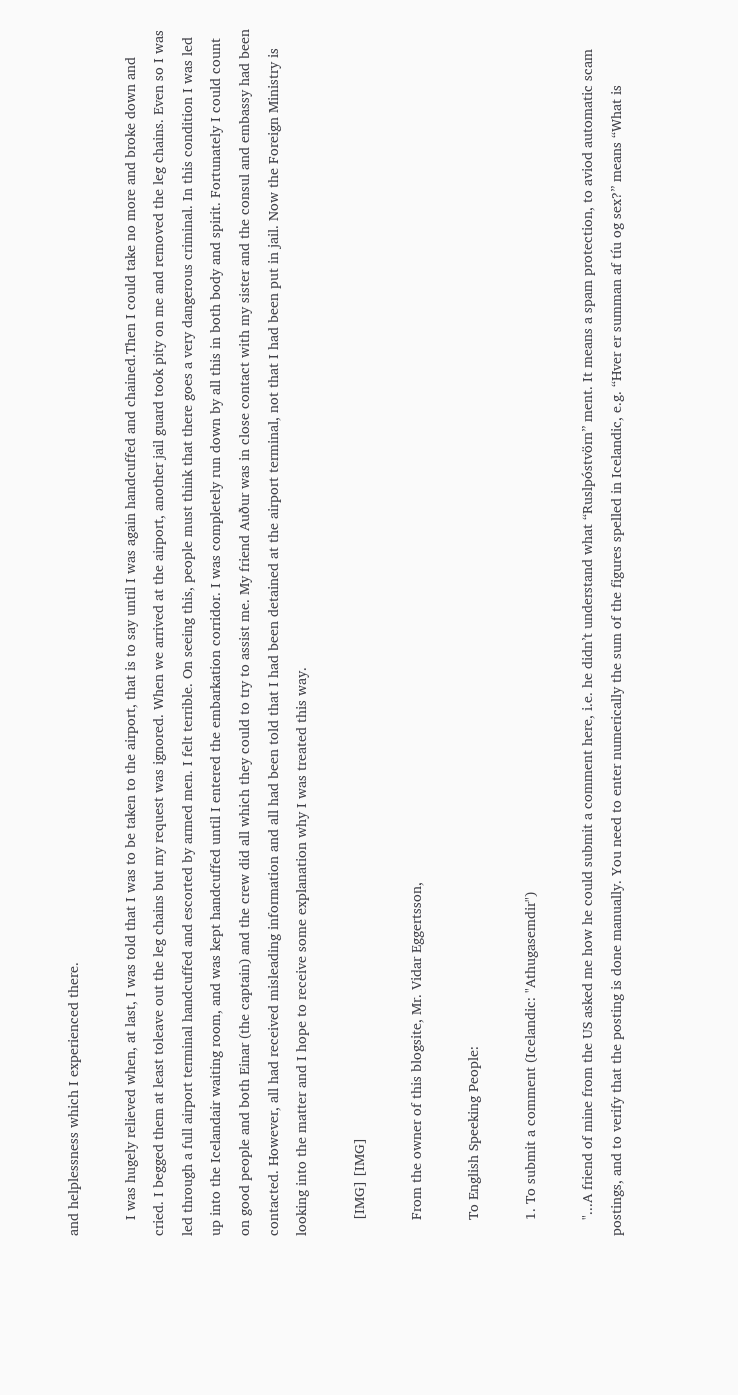and helplessness which I experienced there.

    I was hugely relieved when, at last, I was told that I was to be taken to the airport, that is to say until I was again handcuffed and chained.Then I could take no more and broke down and cried. I begged them at least toleave out the leg chains but my request was ignored. When we arrived at the airport, another jail guard took pity on me and removed the leg chains. Even so I was led through a full airport terminal handcuffed and escorted by armed men. I felt terrible. On seeing this, people must think that there goes a very dangerous criminal. In this condition I was led up into the Icelandair waiting room, and was kept handcuffed until I entered the embarkation corridor. I was completely run down by all this in both body and spirit. Fortunately I could count on good people and both Einar (the captain) and the crew did all which they could to try to assist me. My friend Auður was in close contact with my sister and the consul and embassy had been contacted. However, all had received misleading information and all had been told that I had been detained at the airport terminal, not that I had been put in jail. Now the Foreign Ministry is looking into the matter and I hope to receive some explanation why I was treated this way.

    [IMG] [IMG]

    From the owner of this blogsite, Mr. Vidar Eggertsson,

    To English Speeking People:

    1. To submit a comment (Icelandic: "Athugasemdir")

    "...A friend of mine from the US asked me how he could submit a comment here, i.e. he didn’t understand what “Ruslpóstvörn” ment. It means a spam protection, to aviod automatic scam postings, and to verify that the posting is done manually. You need to enter numerically the sum of the figures spelled in Icelandic, e.g. “Hver er summan af tíu og sex?” means “What is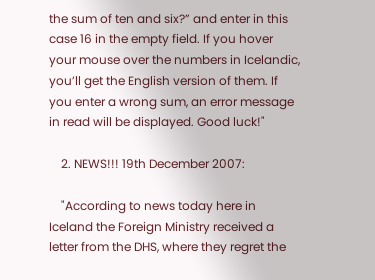the sum of ten and six?” and enter in this case 16 in the empty field. If you hover your mouse over the numbers in Icelandic, you’ll get the English version of them. If you enter a wrong sum, an error message in read will be displayed. Good luck!"

    2. NEWS!!! 19th December 2007:

    "According to news today here in Iceland the Foreign Ministry received a letter from the DHS, where they regret the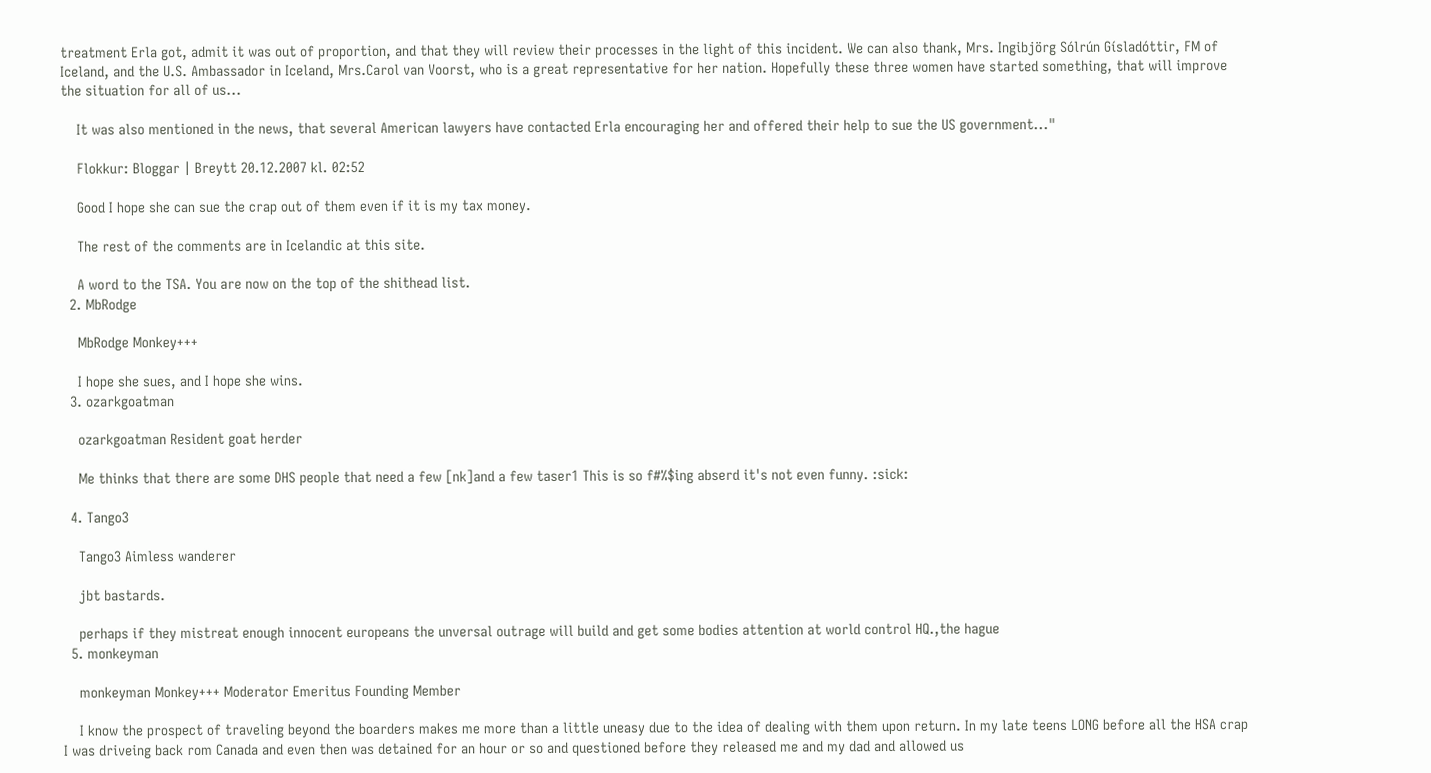treatment Erla got, admit it was out of proportion, and that they will review their processes in the light of this incident. We can also thank, Mrs. Ingibjörg Sólrún Gísladóttir, FM of Iceland, and the U.S. Ambassador in Iceland, Mrs.Carol van Voorst, who is a great representative for her nation. Hopefully these three women have started something, that will improve the situation for all of us...

    It was also mentioned in the news, that several American lawyers have contacted Erla encouraging her and offered their help to sue the US government..."

    Flokkur: Bloggar | Breytt 20.12.2007 kl. 02:52

    Good I hope she can sue the crap out of them even if it is my tax money.

    The rest of the comments are in Icelandic at this site.

    A word to the TSA. You are now on the top of the shithead list.
  2. MbRodge

    MbRodge Monkey+++

    I hope she sues, and I hope she wins.
  3. ozarkgoatman

    ozarkgoatman Resident goat herder

    Me thinks that there are some DHS people that need a few [nk]and a few taser1 This is so f#%$ing abserd it's not even funny. :sick:

  4. Tango3

    Tango3 Aimless wanderer

    jbt bastards.

    perhaps if they mistreat enough innocent europeans the unversal outrage will build and get some bodies attention at world control HQ.,the hague
  5. monkeyman

    monkeyman Monkey+++ Moderator Emeritus Founding Member

    I know the prospect of traveling beyond the boarders makes me more than a little uneasy due to the idea of dealing with them upon return. In my late teens LONG before all the HSA crap I was driveing back rom Canada and even then was detained for an hour or so and questioned before they released me and my dad and allowed us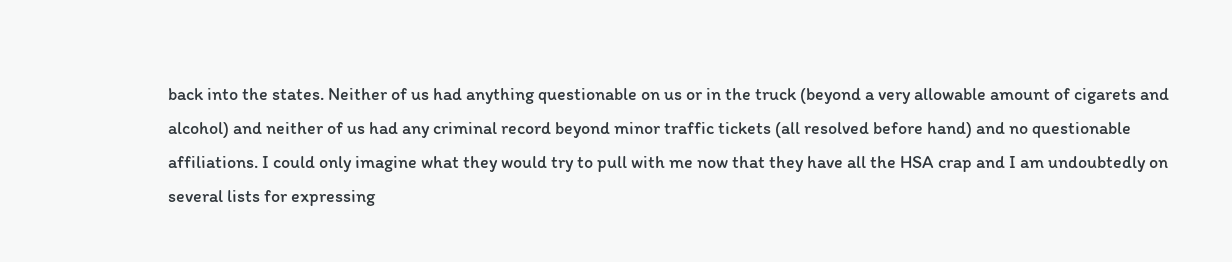back into the states. Neither of us had anything questionable on us or in the truck (beyond a very allowable amount of cigarets and alcohol) and neither of us had any criminal record beyond minor traffic tickets (all resolved before hand) and no questionable affiliations. I could only imagine what they would try to pull with me now that they have all the HSA crap and I am undoubtedly on several lists for expressing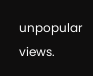unpopular views.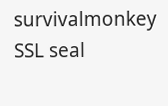survivalmonkey SSL seal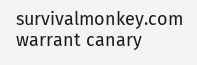survivalmonkey.com warrant canary